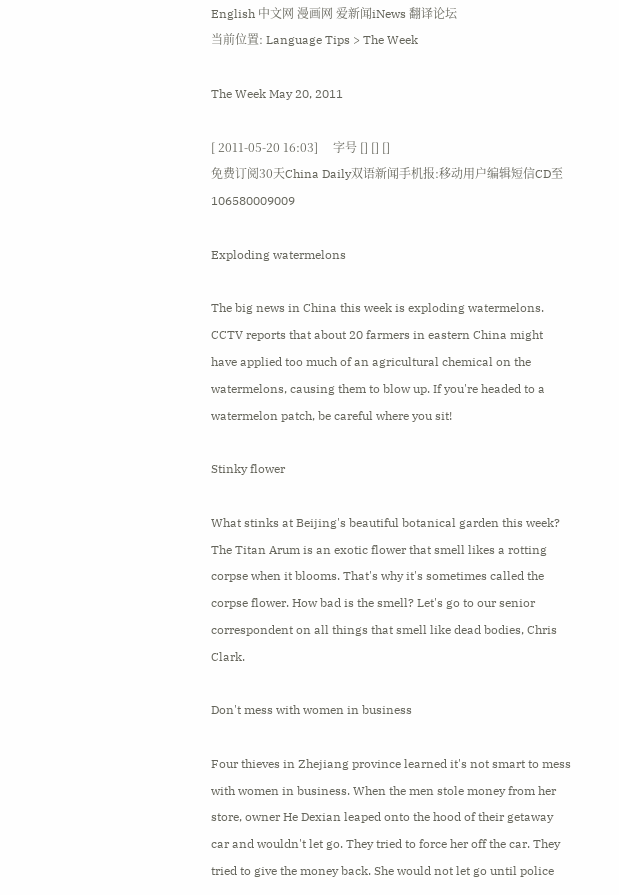English 中文网 漫画网 爱新闻iNews 翻译论坛
当前位置: Language Tips > The Week

The Week May 20, 2011

[ 2011-05-20 16:03]     字号 [] [] []
免费订阅30天China Daily双语新闻手机报:移动用户编辑短信CD至106580009009

Exploding watermelons

The big news in China this week is exploding watermelons. CCTV reports that about 20 farmers in eastern China might have applied too much of an agricultural chemical on the watermelons, causing them to blow up. If you're headed to a watermelon patch, be careful where you sit!

Stinky flower

What stinks at Beijing's beautiful botanical garden this week? The Titan Arum is an exotic flower that smell likes a rotting corpse when it blooms. That's why it's sometimes called the corpse flower. How bad is the smell? Let's go to our senior correspondent on all things that smell like dead bodies, Chris Clark.

Don't mess with women in business

Four thieves in Zhejiang province learned it's not smart to mess with women in business. When the men stole money from her store, owner He Dexian leaped onto the hood of their getaway car and wouldn't let go. They tried to force her off the car. They tried to give the money back. She would not let go until police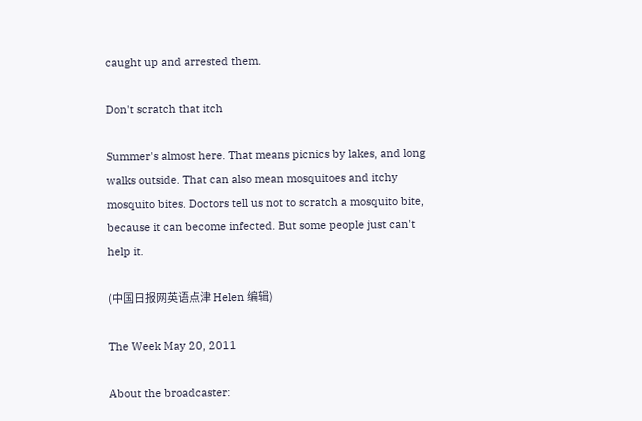caught up and arrested them.

Don't scratch that itch

Summer's almost here. That means picnics by lakes, and long walks outside. That can also mean mosquitoes and itchy mosquito bites. Doctors tell us not to scratch a mosquito bite, because it can become infected. But some people just can't help it.

(中国日报网英语点津 Helen 编辑)

The Week May 20, 2011

About the broadcaster: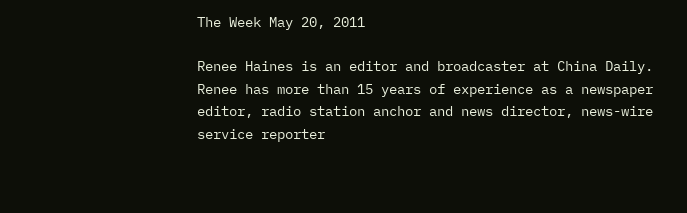The Week May 20, 2011

Renee Haines is an editor and broadcaster at China Daily. Renee has more than 15 years of experience as a newspaper editor, radio station anchor and news director, news-wire service reporter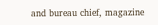and bureau chief, magazine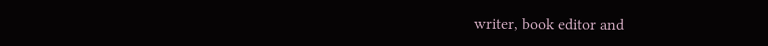writer, book editor and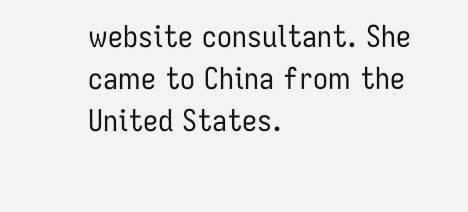website consultant. She came to China from the United States.